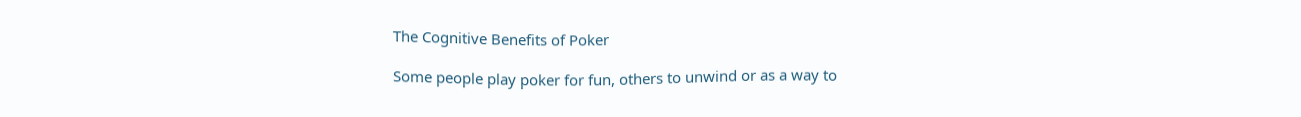The Cognitive Benefits of Poker

Some people play poker for fun, others to unwind or as a way to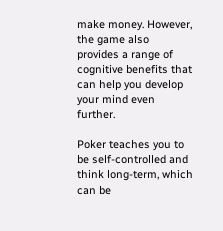make money. However, the game also provides a range of cognitive benefits that can help you develop your mind even further.

Poker teaches you to be self-controlled and think long-term, which can be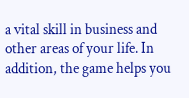a vital skill in business and other areas of your life. In addition, the game helps you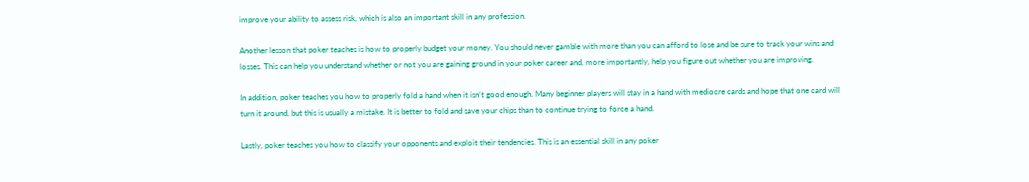improve your ability to assess risk, which is also an important skill in any profession.

Another lesson that poker teaches is how to properly budget your money. You should never gamble with more than you can afford to lose and be sure to track your wins and losses. This can help you understand whether or not you are gaining ground in your poker career and, more importantly, help you figure out whether you are improving.

In addition, poker teaches you how to properly fold a hand when it isn’t good enough. Many beginner players will stay in a hand with mediocre cards and hope that one card will turn it around, but this is usually a mistake. It is better to fold and save your chips than to continue trying to force a hand.

Lastly, poker teaches you how to classify your opponents and exploit their tendencies. This is an essential skill in any poker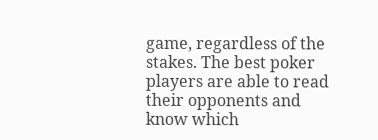game, regardless of the stakes. The best poker players are able to read their opponents and know which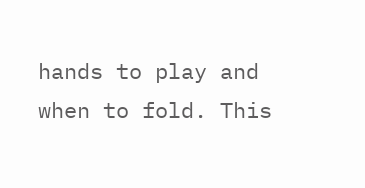hands to play and when to fold. This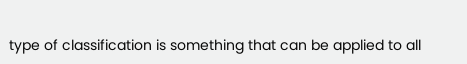type of classification is something that can be applied to all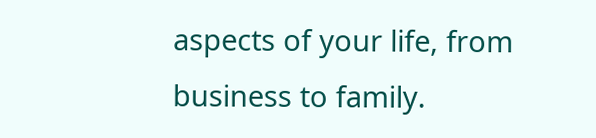aspects of your life, from business to family.